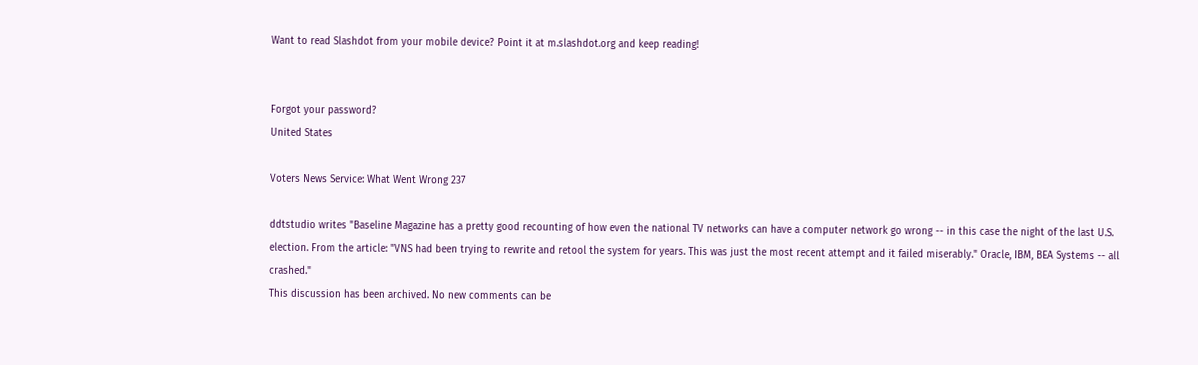Want to read Slashdot from your mobile device? Point it at m.slashdot.org and keep reading!


Forgot your password?
United States

Voters News Service: What Went Wrong 237

ddtstudio writes "Baseline Magazine has a pretty good recounting of how even the national TV networks can have a computer network go wrong -- in this case the night of the last U.S. election. From the article: "VNS had been trying to rewrite and retool the system for years. This was just the most recent attempt and it failed miserably." Oracle, IBM, BEA Systems -- all crashed."
This discussion has been archived. No new comments can be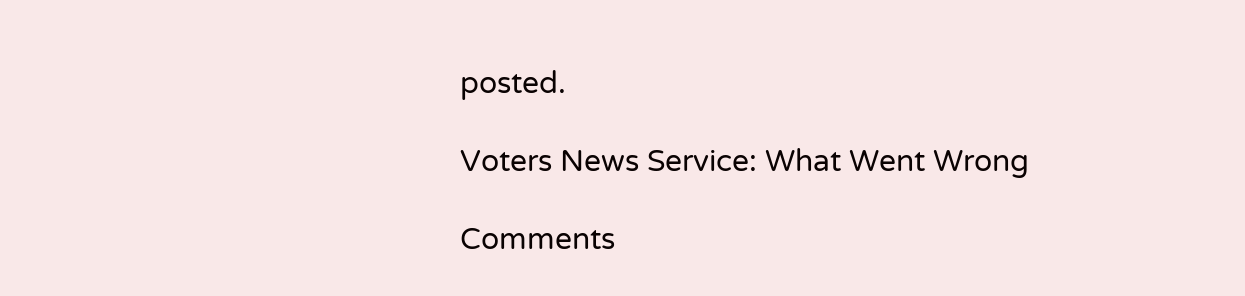posted.

Voters News Service: What Went Wrong

Comments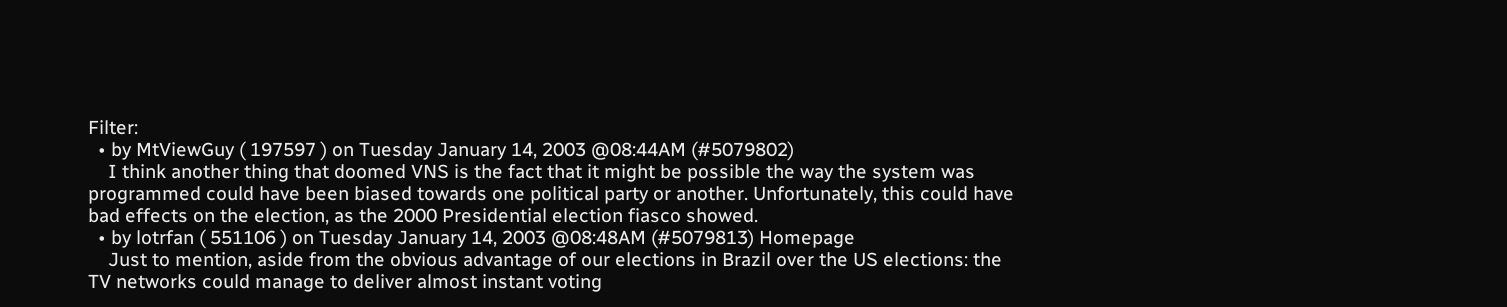Filter:
  • by MtViewGuy ( 197597 ) on Tuesday January 14, 2003 @08:44AM (#5079802)
    I think another thing that doomed VNS is the fact that it might be possible the way the system was programmed could have been biased towards one political party or another. Unfortunately, this could have bad effects on the election, as the 2000 Presidential election fiasco showed.
  • by lotrfan ( 551106 ) on Tuesday January 14, 2003 @08:48AM (#5079813) Homepage
    Just to mention, aside from the obvious advantage of our elections in Brazil over the US elections: the TV networks could manage to deliver almost instant voting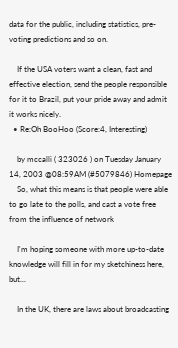data for the public, including statistics, pre-voting predictions and so on.

    If the USA voters want a clean, fast and effective election, send the people responsible for it to Brazil, put your pride away and admit it works nicely.
  • Re:Oh BooHoo (Score:4, Interesting)

    by mccalli ( 323026 ) on Tuesday January 14, 2003 @08:59AM (#5079846) Homepage
    So, what this means is that people were able to go late to the polls, and cast a vote free from the influence of network

    I'm hoping someone with more up-to-date knowledge will fill in for my sketchiness here, but...

    In the UK, there are laws about broadcasting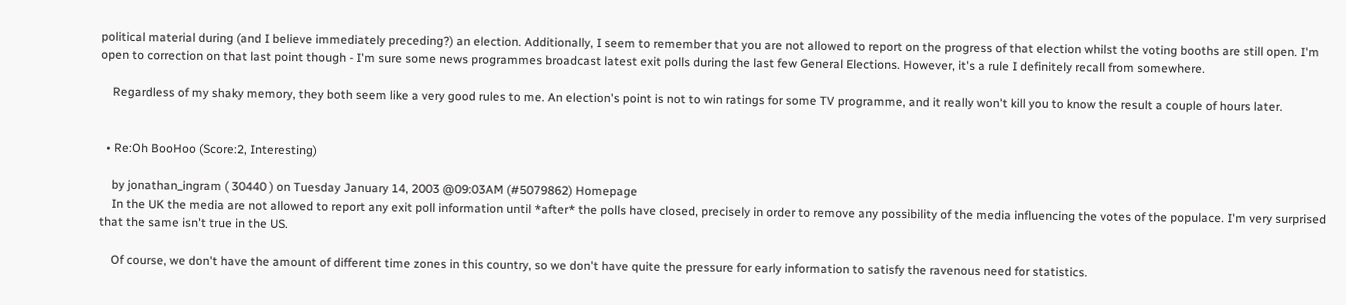political material during (and I believe immediately preceding?) an election. Additionally, I seem to remember that you are not allowed to report on the progress of that election whilst the voting booths are still open. I'm open to correction on that last point though - I'm sure some news programmes broadcast latest exit polls during the last few General Elections. However, it's a rule I definitely recall from somewhere.

    Regardless of my shaky memory, they both seem like a very good rules to me. An election's point is not to win ratings for some TV programme, and it really won't kill you to know the result a couple of hours later.


  • Re:Oh BooHoo (Score:2, Interesting)

    by jonathan_ingram ( 30440 ) on Tuesday January 14, 2003 @09:03AM (#5079862) Homepage
    In the UK the media are not allowed to report any exit poll information until *after* the polls have closed, precisely in order to remove any possibility of the media influencing the votes of the populace. I'm very surprised that the same isn't true in the US.

    Of course, we don't have the amount of different time zones in this country, so we don't have quite the pressure for early information to satisfy the ravenous need for statistics.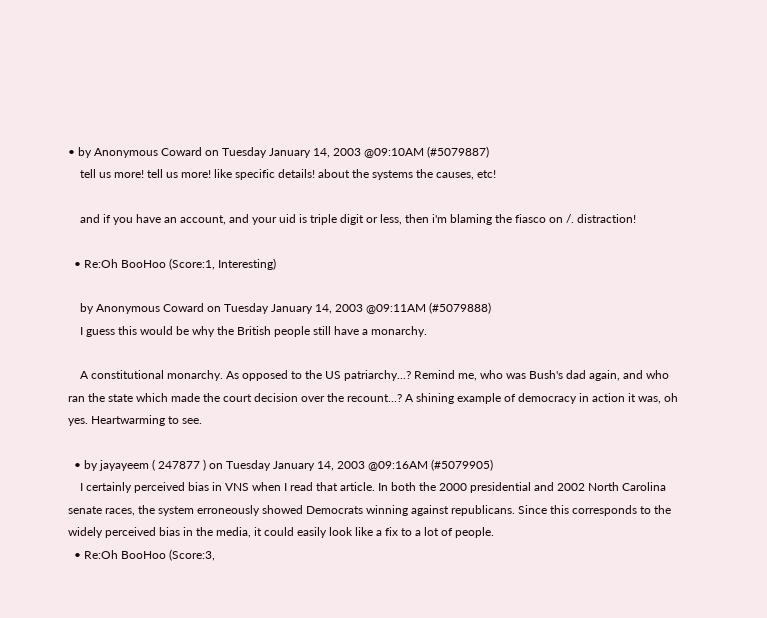• by Anonymous Coward on Tuesday January 14, 2003 @09:10AM (#5079887)
    tell us more! tell us more! like specific details! about the systems the causes, etc!

    and if you have an account, and your uid is triple digit or less, then i'm blaming the fiasco on /. distraction!

  • Re:Oh BooHoo (Score:1, Interesting)

    by Anonymous Coward on Tuesday January 14, 2003 @09:11AM (#5079888)
    I guess this would be why the British people still have a monarchy.

    A constitutional monarchy. As opposed to the US patriarchy...? Remind me, who was Bush's dad again, and who ran the state which made the court decision over the recount...? A shining example of democracy in action it was, oh yes. Heartwarming to see.

  • by jayayeem ( 247877 ) on Tuesday January 14, 2003 @09:16AM (#5079905)
    I certainly perceived bias in VNS when I read that article. In both the 2000 presidential and 2002 North Carolina senate races, the system erroneously showed Democrats winning against republicans. Since this corresponds to the widely perceived bias in the media, it could easily look like a fix to a lot of people.
  • Re:Oh BooHoo (Score:3,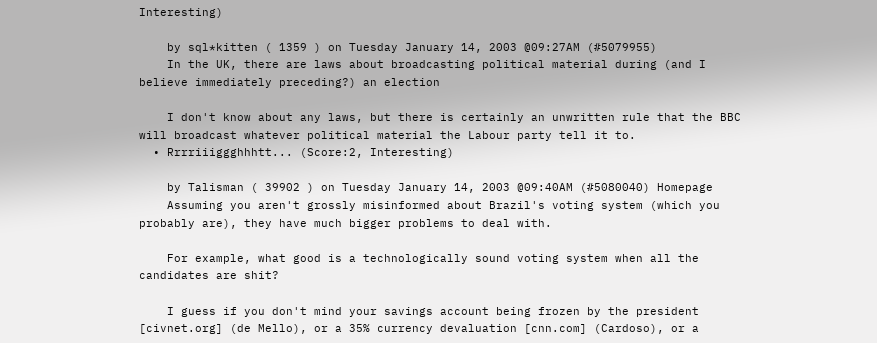Interesting)

    by sql*kitten ( 1359 ) on Tuesday January 14, 2003 @09:27AM (#5079955)
    In the UK, there are laws about broadcasting political material during (and I believe immediately preceding?) an election

    I don't know about any laws, but there is certainly an unwritten rule that the BBC will broadcast whatever political material the Labour party tell it to.
  • Rrrriiiggghhhtt... (Score:2, Interesting)

    by Talisman ( 39902 ) on Tuesday January 14, 2003 @09:40AM (#5080040) Homepage
    Assuming you aren't grossly misinformed about Brazil's voting system (which you probably are), they have much bigger problems to deal with.

    For example, what good is a technologically sound voting system when all the candidates are shit?

    I guess if you don't mind your savings account being frozen by the president [civnet.org] (de Mello), or a 35% currency devaluation [cnn.com] (Cardoso), or a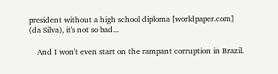president without a high school diploma [worldpaper.com] (da Silva), it's not so bad...

    And I won't even start on the rampant corruption in Brazil.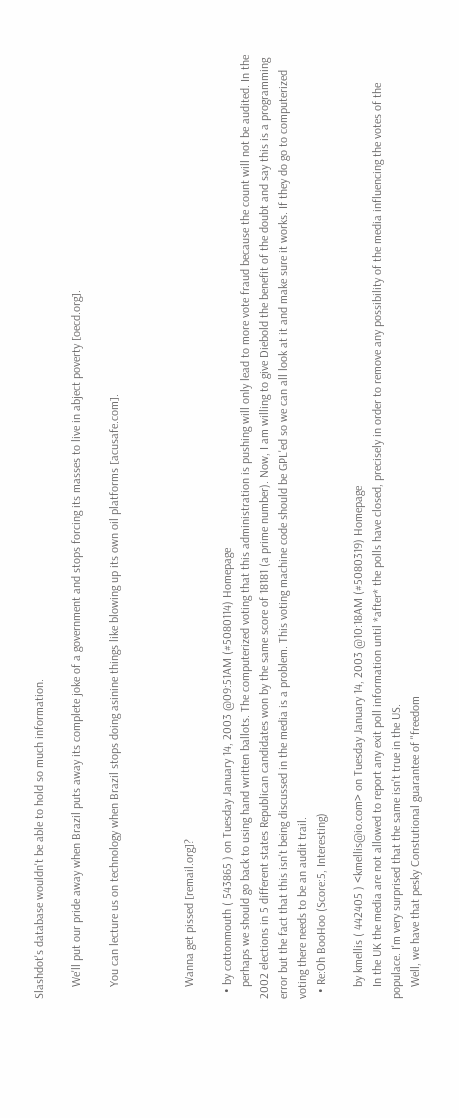Slashdot's database wouldn't be able to hold so much information.

    We'll put our pride away when Brazil puts away its complete joke of a government and stops forcing its masses to live in abject poverty [oecd.org].

    You can lecture us on technology when Brazil stops doing asinine things like blowing up its own oil platforms [acusafe.com].



    Wanna get pissed [remail.org]?

  • by cottonmouth ( 543865 ) on Tuesday January 14, 2003 @09:51AM (#5080114) Homepage
    perhaps we should go back to using hand written ballots. The computerized voting that this administration is pushing will only lead to more vote fraud because the count will not be audited. In the 2002 elections in 5 different states Republican candidates won by the same score of 18181 (a prime number). Now, I am willing to give Diebold the benefit of the doubt and say this is a programming error but the fact that this isn't being discussed in the media is a problem. This voting machine code should be GPL'ed so we can all look at it and make sure it works. If they do go to computerized voting there needs to be an audit trail.
  • Re:Oh BooHoo (Score:5, Interesting)

    by kmellis ( 442405 ) <kmellis@io.com> on Tuesday January 14, 2003 @10:18AM (#5080319) Homepage
    In the UK the media are not allowed to report any exit poll information until *after* the polls have closed, precisely in order to remove any possibility of the media influencing the votes of the populace. I'm very surprised that the same isn't true in the US.
    Well, we have that pesky Constutional guarantee of "freedom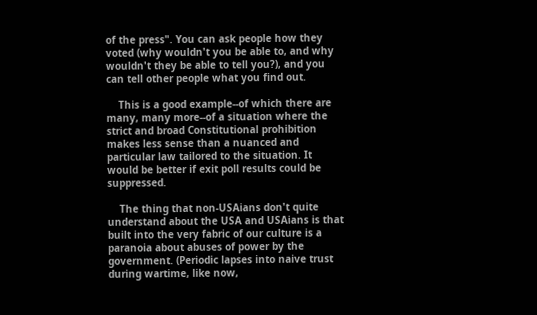of the press". You can ask people how they voted (why wouldn't you be able to, and why wouldn't they be able to tell you?), and you can tell other people what you find out.

    This is a good example--of which there are many, many more--of a situation where the strict and broad Constitutional prohibition makes less sense than a nuanced and particular law tailored to the situation. It would be better if exit poll results could be suppressed.

    The thing that non-USAians don't quite understand about the USA and USAians is that built into the very fabric of our culture is a paranoia about abuses of power by the government. (Periodic lapses into naive trust during wartime, like now,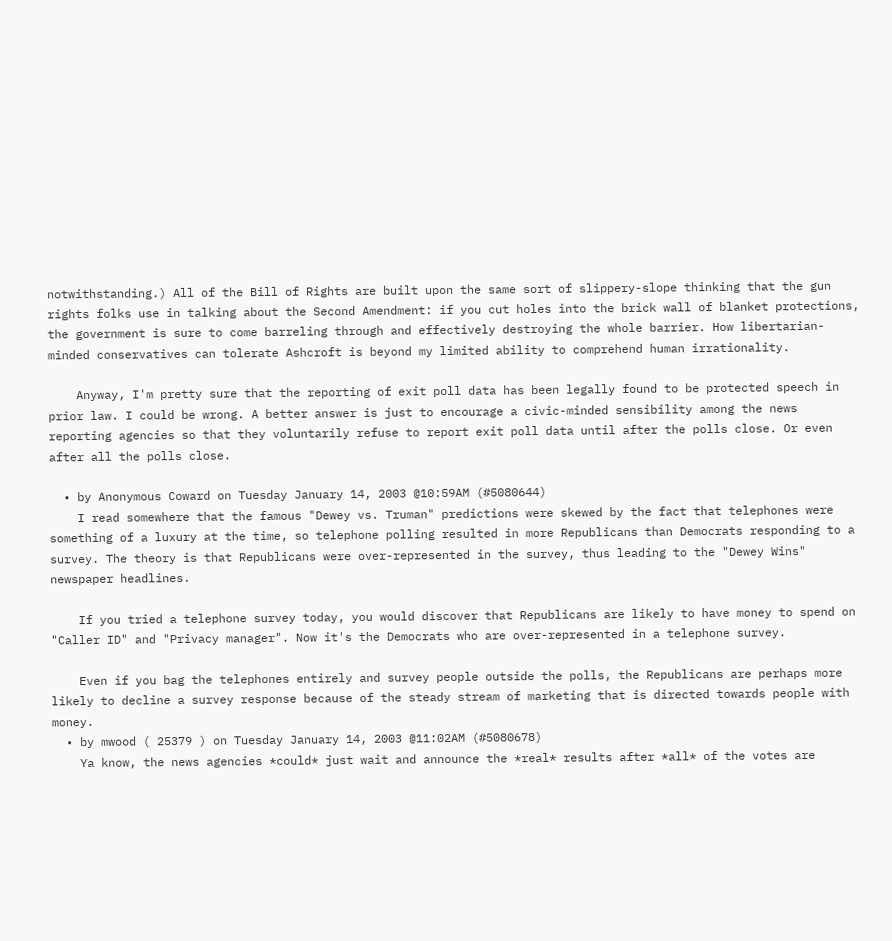notwithstanding.) All of the Bill of Rights are built upon the same sort of slippery-slope thinking that the gun rights folks use in talking about the Second Amendment: if you cut holes into the brick wall of blanket protections, the government is sure to come barreling through and effectively destroying the whole barrier. How libertarian-minded conservatives can tolerate Ashcroft is beyond my limited ability to comprehend human irrationality.

    Anyway, I'm pretty sure that the reporting of exit poll data has been legally found to be protected speech in prior law. I could be wrong. A better answer is just to encourage a civic-minded sensibility among the news reporting agencies so that they voluntarily refuse to report exit poll data until after the polls close. Or even after all the polls close.

  • by Anonymous Coward on Tuesday January 14, 2003 @10:59AM (#5080644)
    I read somewhere that the famous "Dewey vs. Truman" predictions were skewed by the fact that telephones were something of a luxury at the time, so telephone polling resulted in more Republicans than Democrats responding to a survey. The theory is that Republicans were over-represented in the survey, thus leading to the "Dewey Wins" newspaper headlines.

    If you tried a telephone survey today, you would discover that Republicans are likely to have money to spend on "Caller ID" and "Privacy manager". Now it's the Democrats who are over-represented in a telephone survey.

    Even if you bag the telephones entirely and survey people outside the polls, the Republicans are perhaps more likely to decline a survey response because of the steady stream of marketing that is directed towards people with money.
  • by mwood ( 25379 ) on Tuesday January 14, 2003 @11:02AM (#5080678)
    Ya know, the news agencies *could* just wait and announce the *real* results after *all* of the votes are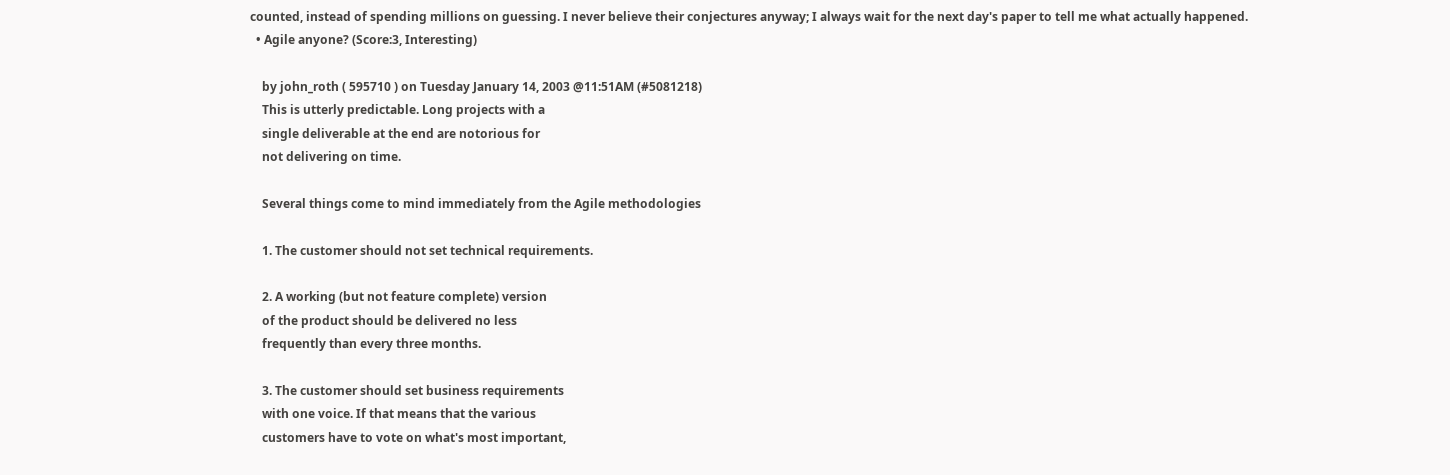counted, instead of spending millions on guessing. I never believe their conjectures anyway; I always wait for the next day's paper to tell me what actually happened.
  • Agile anyone? (Score:3, Interesting)

    by john_roth ( 595710 ) on Tuesday January 14, 2003 @11:51AM (#5081218)
    This is utterly predictable. Long projects with a
    single deliverable at the end are notorious for
    not delivering on time.

    Several things come to mind immediately from the Agile methodologies

    1. The customer should not set technical requirements.

    2. A working (but not feature complete) version
    of the product should be delivered no less
    frequently than every three months.

    3. The customer should set business requirements
    with one voice. If that means that the various
    customers have to vote on what's most important,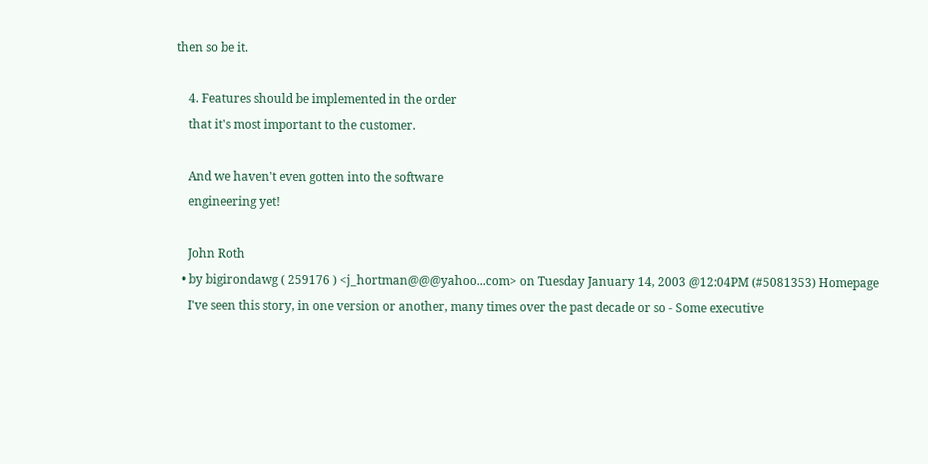then so be it.

    4. Features should be implemented in the order
    that it's most important to the customer.

    And we haven't even gotten into the software
    engineering yet!

    John Roth
  • by bigirondawg ( 259176 ) <j_hortman@@@yahoo...com> on Tuesday January 14, 2003 @12:04PM (#5081353) Homepage
    I've seen this story, in one version or another, many times over the past decade or so - Some executive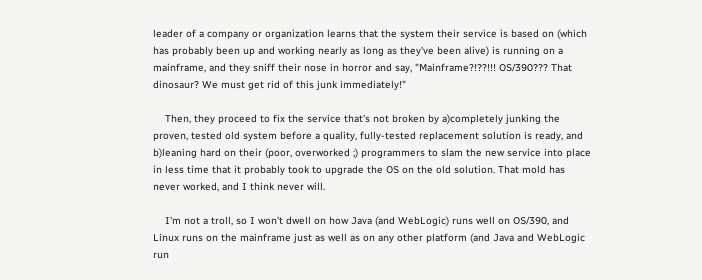leader of a company or organization learns that the system their service is based on (which has probably been up and working nearly as long as they've been alive) is running on a mainframe, and they sniff their nose in horror and say, "Mainframe?!??!!! OS/390??? That dinosaur? We must get rid of this junk immediately!"

    Then, they proceed to fix the service that's not broken by a)completely junking the proven, tested old system before a quality, fully-tested replacement solution is ready, and b)leaning hard on their (poor, overworked ;) programmers to slam the new service into place in less time that it probably took to upgrade the OS on the old solution. That mold has never worked, and I think never will.

    I'm not a troll, so I won't dwell on how Java (and WebLogic) runs well on OS/390, and Linux runs on the mainframe just as well as on any other platform (and Java and WebLogic run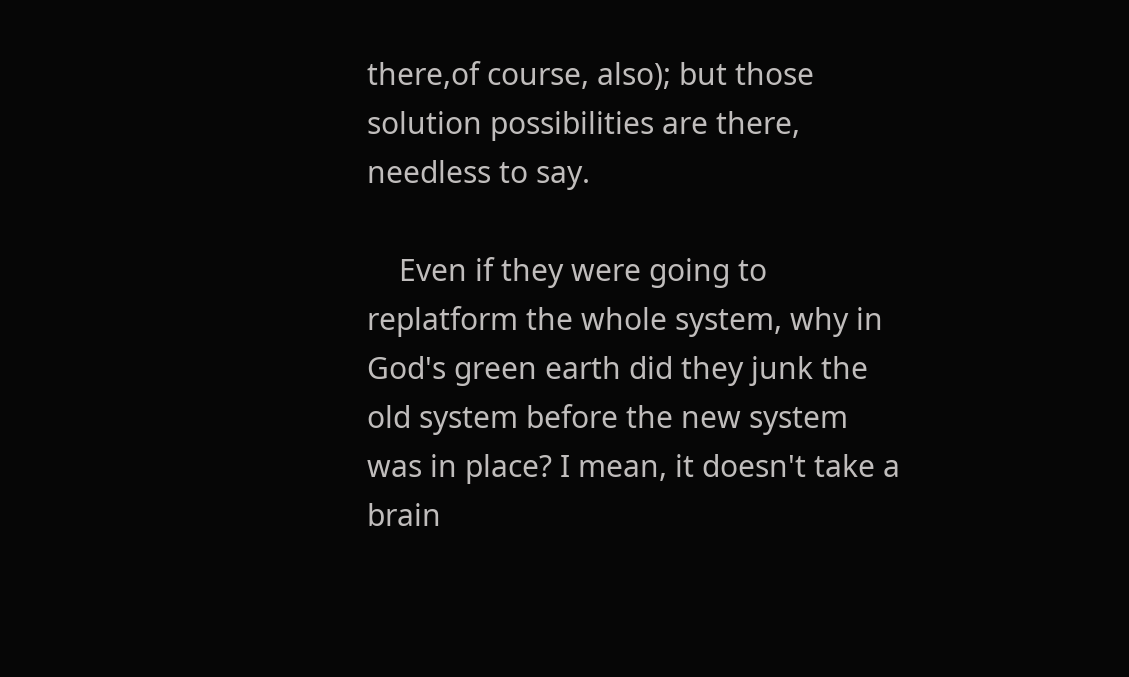there,of course, also); but those solution possibilities are there, needless to say.

    Even if they were going to replatform the whole system, why in God's green earth did they junk the old system before the new system was in place? I mean, it doesn't take a brain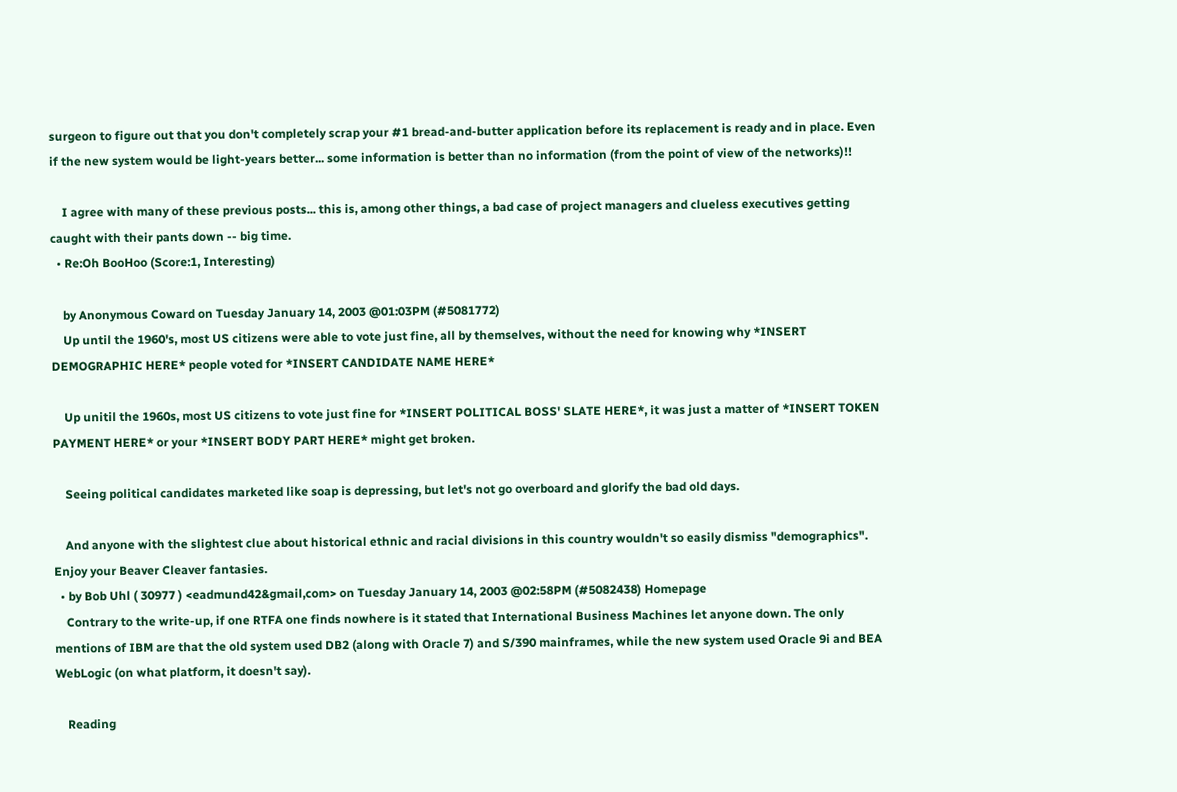surgeon to figure out that you don't completely scrap your #1 bread-and-butter application before its replacement is ready and in place. Even if the new system would be light-years better... some information is better than no information (from the point of view of the networks)!!

    I agree with many of these previous posts... this is, among other things, a bad case of project managers and clueless executives getting caught with their pants down -- big time.
  • Re:Oh BooHoo (Score:1, Interesting)

    by Anonymous Coward on Tuesday January 14, 2003 @01:03PM (#5081772)
    Up until the 1960's, most US citizens were able to vote just fine, all by themselves, without the need for knowing why *INSERT DEMOGRAPHIC HERE* people voted for *INSERT CANDIDATE NAME HERE*

    Up unitil the 1960s, most US citizens to vote just fine for *INSERT POLITICAL BOSS' SLATE HERE*, it was just a matter of *INSERT TOKEN PAYMENT HERE* or your *INSERT BODY PART HERE* might get broken.

    Seeing political candidates marketed like soap is depressing, but let's not go overboard and glorify the bad old days.

    And anyone with the slightest clue about historical ethnic and racial divisions in this country wouldn't so easily dismiss "demographics". Enjoy your Beaver Cleaver fantasies.
  • by Bob Uhl ( 30977 ) <eadmund42&gmail,com> on Tuesday January 14, 2003 @02:58PM (#5082438) Homepage
    Contrary to the write-up, if one RTFA one finds nowhere is it stated that International Business Machines let anyone down. The only mentions of IBM are that the old system used DB2 (along with Oracle 7) and S/390 mainframes, while the new system used Oracle 9i and BEA WebLogic (on what platform, it doesn't say).

    Reading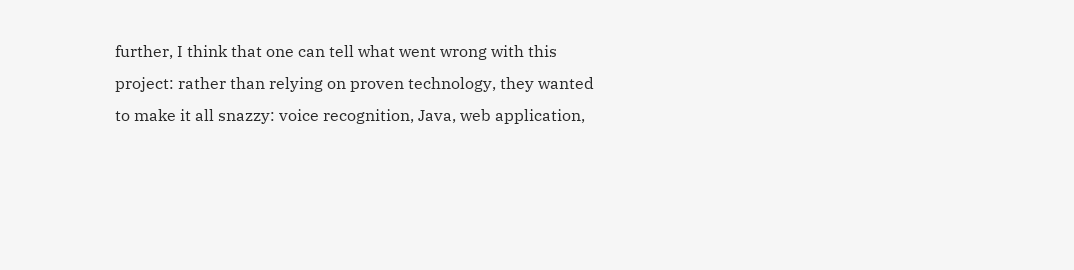further, I think that one can tell what went wrong with this project: rather than relying on proven technology, they wanted to make it all snazzy: voice recognition, Java, web application,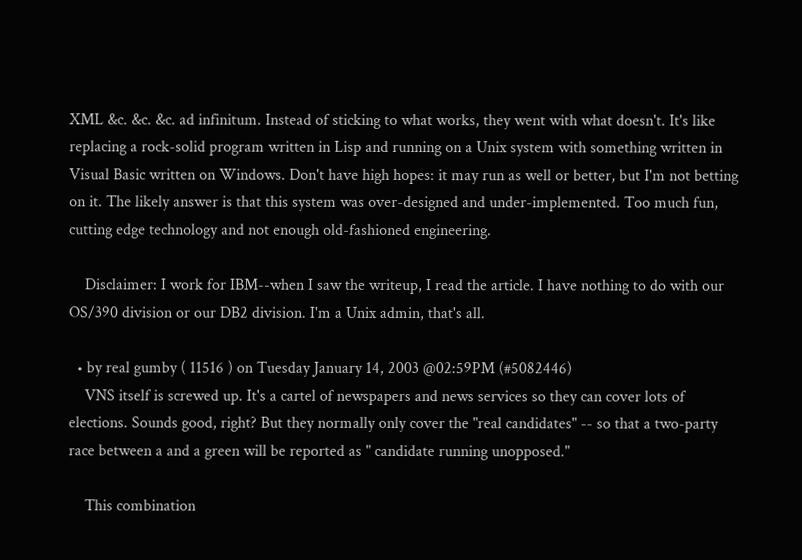XML &c. &c. &c. ad infinitum. Instead of sticking to what works, they went with what doesn't. It's like replacing a rock-solid program written in Lisp and running on a Unix system with something written in Visual Basic written on Windows. Don't have high hopes: it may run as well or better, but I'm not betting on it. The likely answer is that this system was over-designed and under-implemented. Too much fun, cutting edge technology and not enough old-fashioned engineering.

    Disclaimer: I work for IBM--when I saw the writeup, I read the article. I have nothing to do with our OS/390 division or our DB2 division. I'm a Unix admin, that's all.

  • by real gumby ( 11516 ) on Tuesday January 14, 2003 @02:59PM (#5082446)
    VNS itself is screwed up. It's a cartel of newspapers and news services so they can cover lots of elections. Sounds good, right? But they normally only cover the "real candidates" -- so that a two-party race between a and a green will be reported as " candidate running unopposed."

    This combination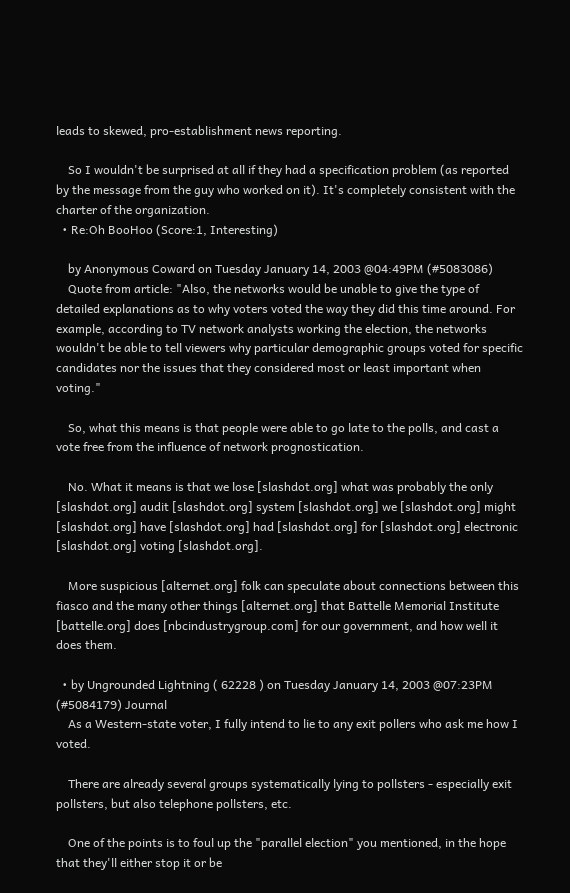leads to skewed, pro-establishment news reporting.

    So I wouldn't be surprised at all if they had a specification problem (as reported by the message from the guy who worked on it). It's completely consistent with the charter of the organization.
  • Re:Oh BooHoo (Score:1, Interesting)

    by Anonymous Coward on Tuesday January 14, 2003 @04:49PM (#5083086)
    Quote from article: "Also, the networks would be unable to give the type of detailed explanations as to why voters voted the way they did this time around. For example, according to TV network analysts working the election, the networks wouldn't be able to tell viewers why particular demographic groups voted for specific candidates nor the issues that they considered most or least important when voting."

    So, what this means is that people were able to go late to the polls, and cast a vote free from the influence of network prognostication.

    No. What it means is that we lose [slashdot.org] what was probably the only [slashdot.org] audit [slashdot.org] system [slashdot.org] we [slashdot.org] might [slashdot.org] have [slashdot.org] had [slashdot.org] for [slashdot.org] electronic [slashdot.org] voting [slashdot.org].

    More suspicious [alternet.org] folk can speculate about connections between this fiasco and the many other things [alternet.org] that Battelle Memorial Institute [battelle.org] does [nbcindustrygroup.com] for our government, and how well it does them.

  • by Ungrounded Lightning ( 62228 ) on Tuesday January 14, 2003 @07:23PM (#5084179) Journal
    As a Western-state voter, I fully intend to lie to any exit pollers who ask me how I voted.

    There are already several groups systematically lying to pollsters - especially exit pollsters, but also telephone pollsters, etc.

    One of the points is to foul up the "parallel election" you mentioned, in the hope that they'll either stop it or be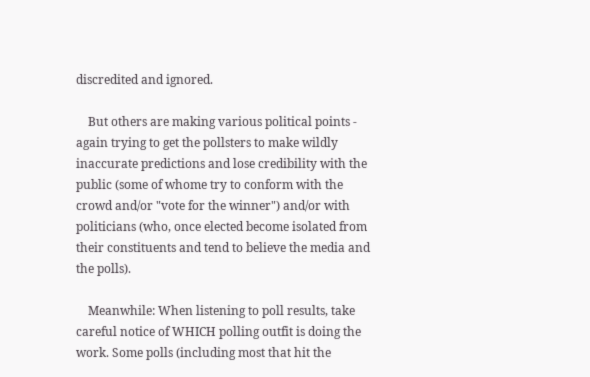discredited and ignored.

    But others are making various political points - again trying to get the pollsters to make wildly inaccurate predictions and lose credibility with the public (some of whome try to conform with the crowd and/or "vote for the winner") and/or with politicians (who, once elected become isolated from their constituents and tend to believe the media and the polls).

    Meanwhile: When listening to poll results, take careful notice of WHICH polling outfit is doing the work. Some polls (including most that hit the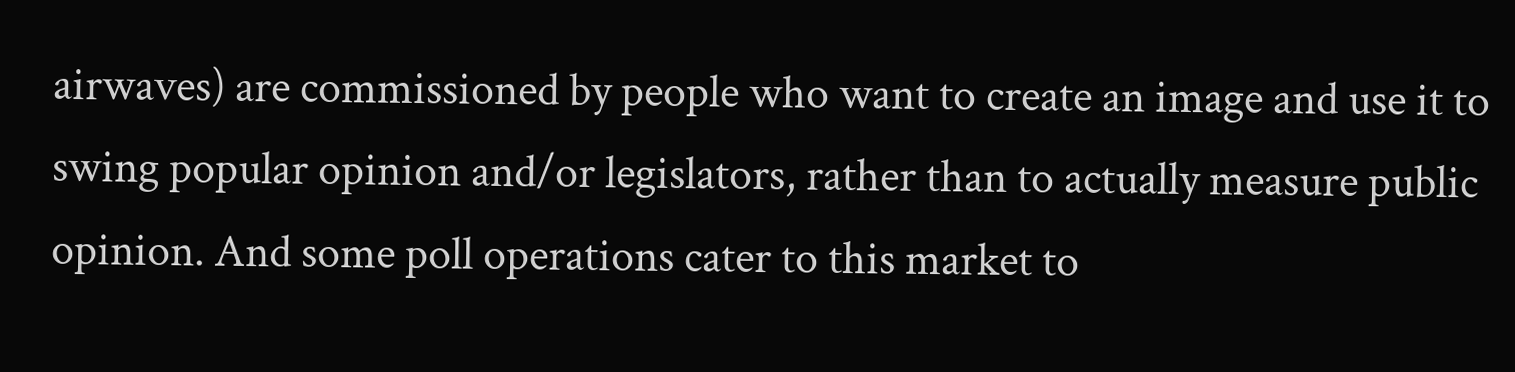airwaves) are commissioned by people who want to create an image and use it to swing popular opinion and/or legislators, rather than to actually measure public opinion. And some poll operations cater to this market to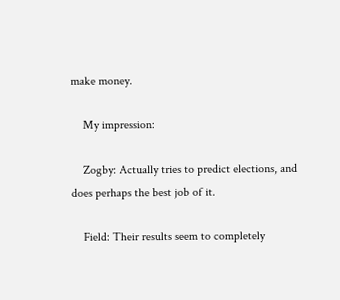make money.

    My impression:

    Zogby: Actually tries to predict elections, and does perhaps the best job of it.

    Field: Their results seem to completely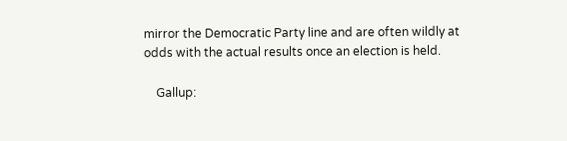mirror the Democratic Party line and are often wildly at odds with the actual results once an election is held.

    Gallup: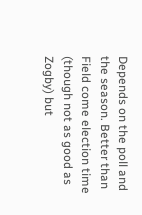Depends on the poll and the season. Better than Field come election time (though not as good as Zogby) but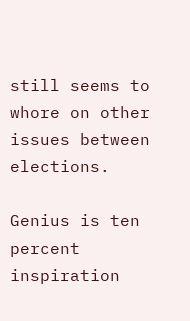still seems to whore on other issues between elections.

Genius is ten percent inspiration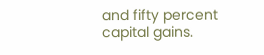and fifty percent capital gains.